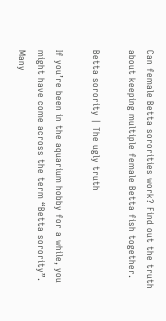Can female Betta sororities work? Find out the truth about keeping multiple female Betta fish together.

Betta sorority | The ugly truth

If you’re been in the aquarium hobby for a while, you might have come across the term “Betta sorority”. Many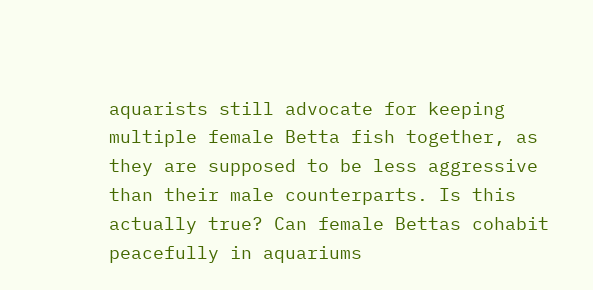aquarists still advocate for keeping multiple female Betta fish together, as they are supposed to be less aggressive than their male counterparts. Is this actually true? Can female Bettas cohabit peacefully in aquariums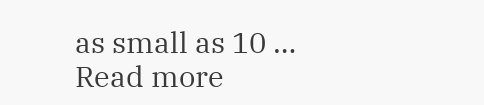as small as 10 … Read more